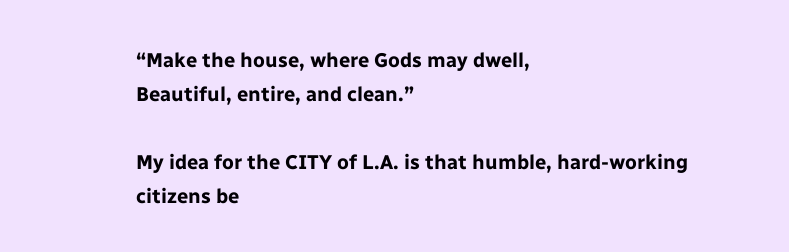“Make the house, where Gods may dwell,
Beautiful, entire, and clean.”

My idea for the CITY of L.A. is that humble, hard-working citizens be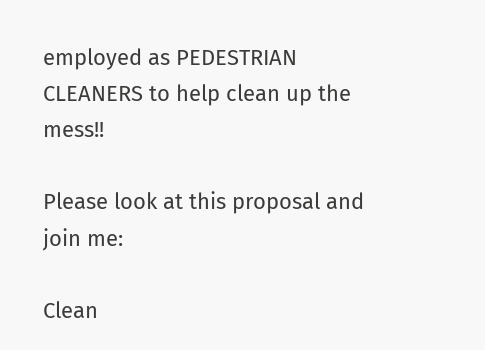employed as PEDESTRIAN CLEANERS to help clean up the mess!!

Please look at this proposal and join me:

Clean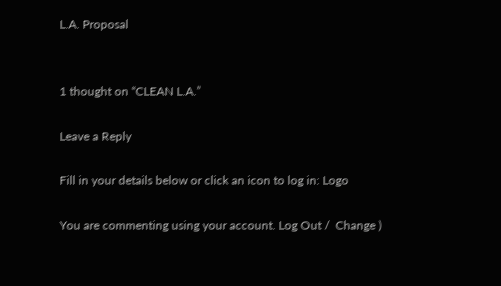L.A. Proposal


1 thought on “CLEAN L.A.”

Leave a Reply

Fill in your details below or click an icon to log in: Logo

You are commenting using your account. Log Out /  Change )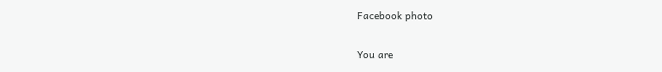Facebook photo

You are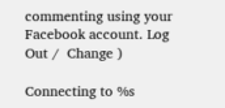commenting using your Facebook account. Log Out /  Change )

Connecting to %s